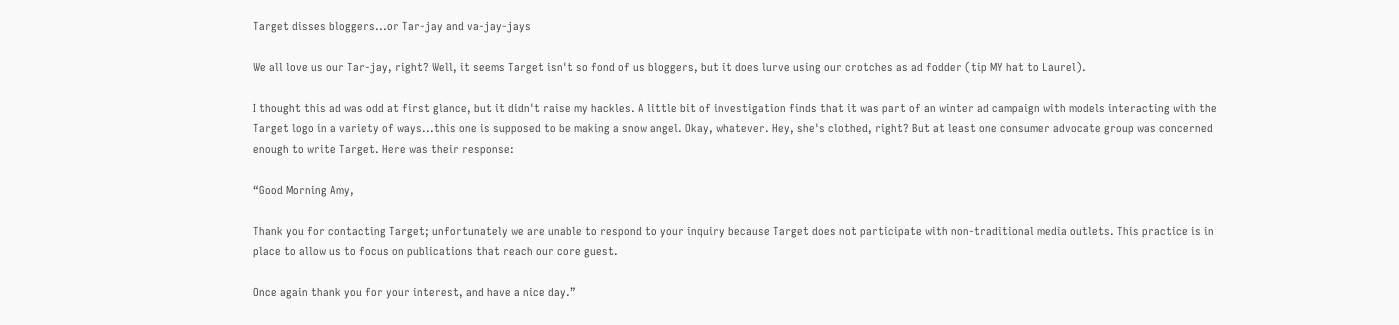Target disses bloggers...or Tar-jay and va-jay-jays

We all love us our Tar-jay, right? Well, it seems Target isn't so fond of us bloggers, but it does lurve using our crotches as ad fodder (tip MY hat to Laurel).

I thought this ad was odd at first glance, but it didn't raise my hackles. A little bit of investigation finds that it was part of an winter ad campaign with models interacting with the Target logo in a variety of ways...this one is supposed to be making a snow angel. Okay, whatever. Hey, she's clothed, right? But at least one consumer advocate group was concerned enough to write Target. Here was their response:

“Good Morning Amy,

Thank you for contacting Target; unfortunately we are unable to respond to your inquiry because Target does not participate with non-traditional media outlets. This practice is in place to allow us to focus on publications that reach our core guest.

Once again thank you for your interest, and have a nice day.”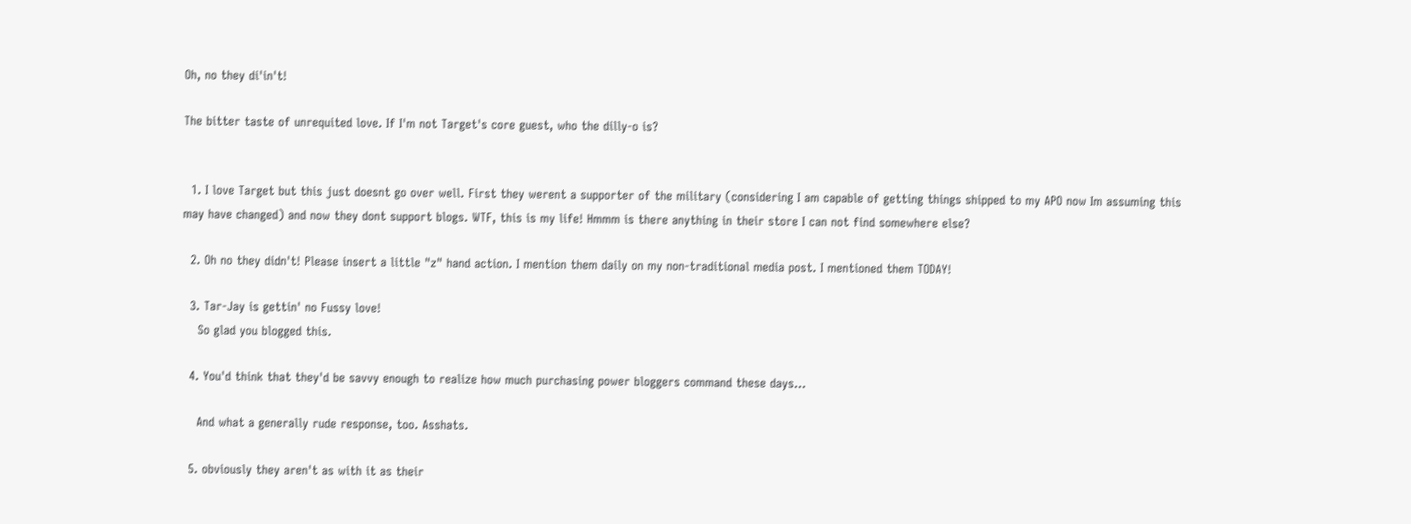Oh, no they di'in't!

The bitter taste of unrequited love. If I'm not Target's core guest, who the dilly-o is?


  1. I love Target but this just doesnt go over well. First they werent a supporter of the military (considering I am capable of getting things shipped to my APO now Im assuming this may have changed) and now they dont support blogs. WTF, this is my life! Hmmm is there anything in their store I can not find somewhere else?

  2. Oh no they didn't! Please insert a little "z" hand action. I mention them daily on my non-traditional media post. I mentioned them TODAY!

  3. Tar-Jay is gettin' no Fussy love!
    So glad you blogged this.

  4. You'd think that they'd be savvy enough to realize how much purchasing power bloggers command these days...

    And what a generally rude response, too. Asshats.

  5. obviously they aren't as with it as their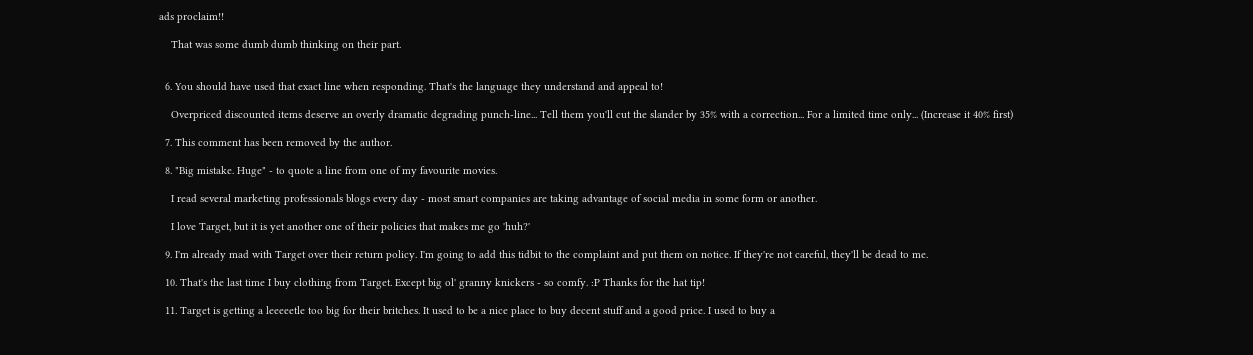ads proclaim!!

    That was some dumb dumb thinking on their part.


  6. You should have used that exact line when responding. That's the language they understand and appeal to!

    Overpriced discounted items deserve an overly dramatic degrading punch-line... Tell them you'll cut the slander by 35% with a correction... For a limited time only... (Increase it 40% first)

  7. This comment has been removed by the author.

  8. "Big mistake. Huge" - to quote a line from one of my favourite movies.

    I read several marketing professionals blogs every day - most smart companies are taking advantage of social media in some form or another.

    I love Target, but it is yet another one of their policies that makes me go 'huh?'

  9. I'm already mad with Target over their return policy. I'm going to add this tidbit to the complaint and put them on notice. If they're not careful, they'll be dead to me.

  10. That's the last time I buy clothing from Target. Except big ol' granny knickers - so comfy. :P Thanks for the hat tip!

  11. Target is getting a leeeeetle too big for their britches. It used to be a nice place to buy decent stuff and a good price. I used to buy a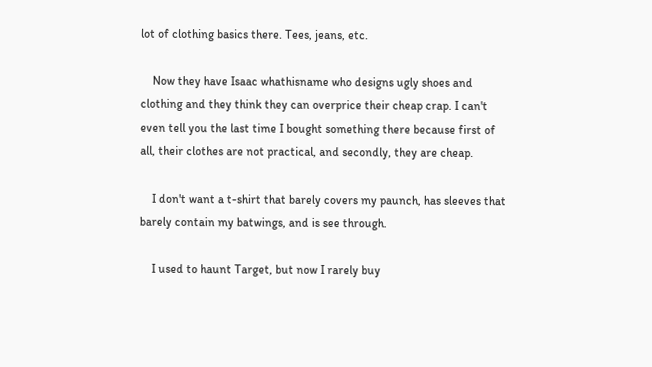lot of clothing basics there. Tees, jeans, etc.

    Now they have Isaac whathisname who designs ugly shoes and clothing and they think they can overprice their cheap crap. I can't even tell you the last time I bought something there because first of all, their clothes are not practical, and secondly, they are cheap.

    I don't want a t-shirt that barely covers my paunch, has sleeves that barely contain my batwings, and is see through.

    I used to haunt Target, but now I rarely buy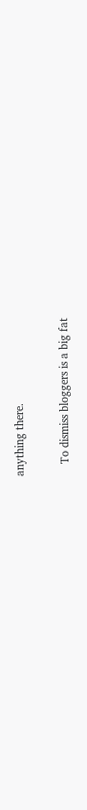anything there.

    To dismiss bloggers is a big fat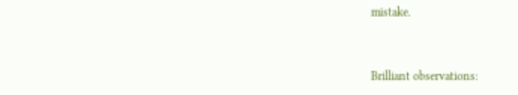mistake.


Brilliant observations: